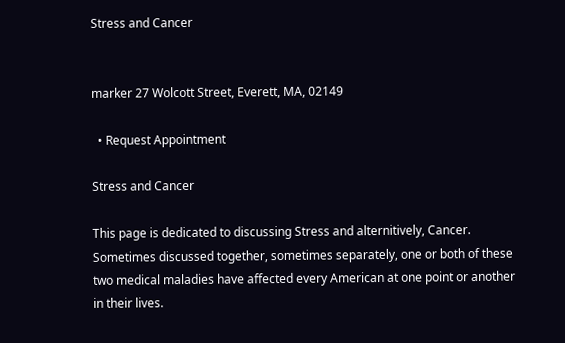Stress and Cancer


marker 27 Wolcott Street, Everett, MA, 02149

  • Request Appointment

Stress and Cancer

This page is dedicated to discussing Stress and alternitively, Cancer. Sometimes discussed together, sometimes separately, one or both of these two medical maladies have affected every American at one point or another in their lives.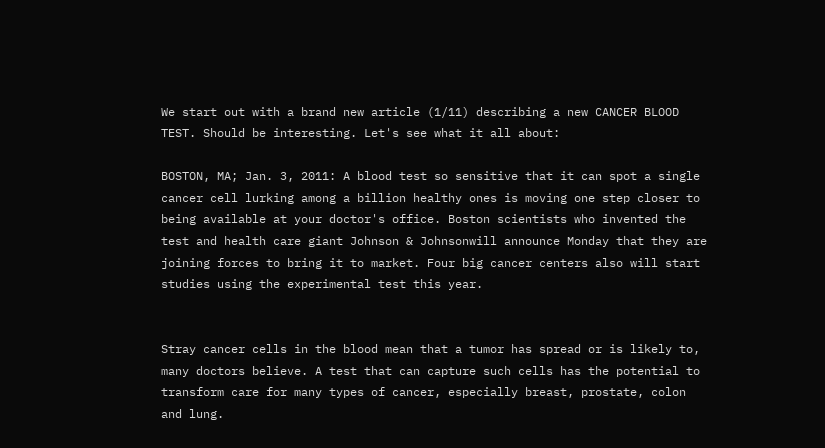We start out with a brand new article (1/11) describing a new CANCER BLOOD TEST. Should be interesting. Let's see what it all about:

BOSTON, MA; Jan. 3, 2011: A blood test so sensitive that it can spot a single cancer cell lurking among a billion healthy ones is moving one step closer to being available at your doctor's office. Boston scientists who invented the test and health care giant Johnson & Johnsonwill announce Monday that they are joining forces to bring it to market. Four big cancer centers also will start studies using the experimental test this year.


Stray cancer cells in the blood mean that a tumor has spread or is likely to, many doctors believe. A test that can capture such cells has the potential to transform care for many types of cancer, especially breast, prostate, colon and lung.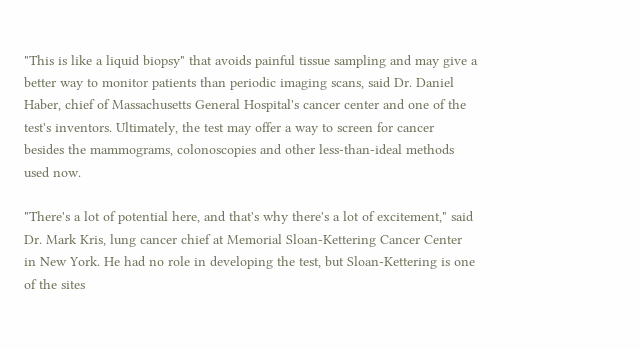"This is like a liquid biopsy" that avoids painful tissue sampling and may give a better way to monitor patients than periodic imaging scans, said Dr. Daniel Haber, chief of Massachusetts General Hospital's cancer center and one of the test's inventors. Ultimately, the test may offer a way to screen for cancer besides the mammograms, colonoscopies and other less-than-ideal methods used now.

"There's a lot of potential here, and that's why there's a lot of excitement," said Dr. Mark Kris, lung cancer chief at Memorial Sloan-Kettering Cancer Center in New York. He had no role in developing the test, but Sloan-Kettering is one of the sites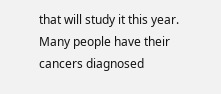that will study it this year. Many people have their cancers diagnosed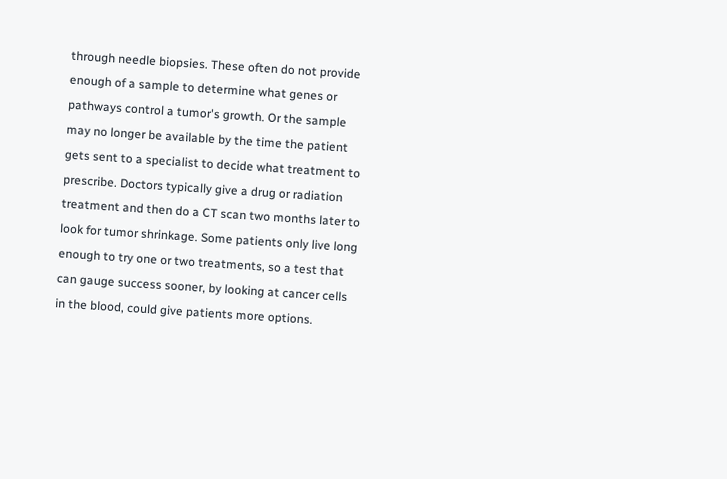through needle biopsies. These often do not provide enough of a sample to determine what genes or pathways control a tumor's growth. Or the sample may no longer be available by the time the patient gets sent to a specialist to decide what treatment to prescribe. Doctors typically give a drug or radiation treatment and then do a CT scan two months later to look for tumor shrinkage. Some patients only live long enough to try one or two treatments, so a test that can gauge success sooner, by looking at cancer cells in the blood, could give patients more options.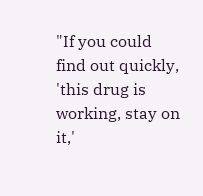"If you could find out quickly, 'this drug is working, stay on it,'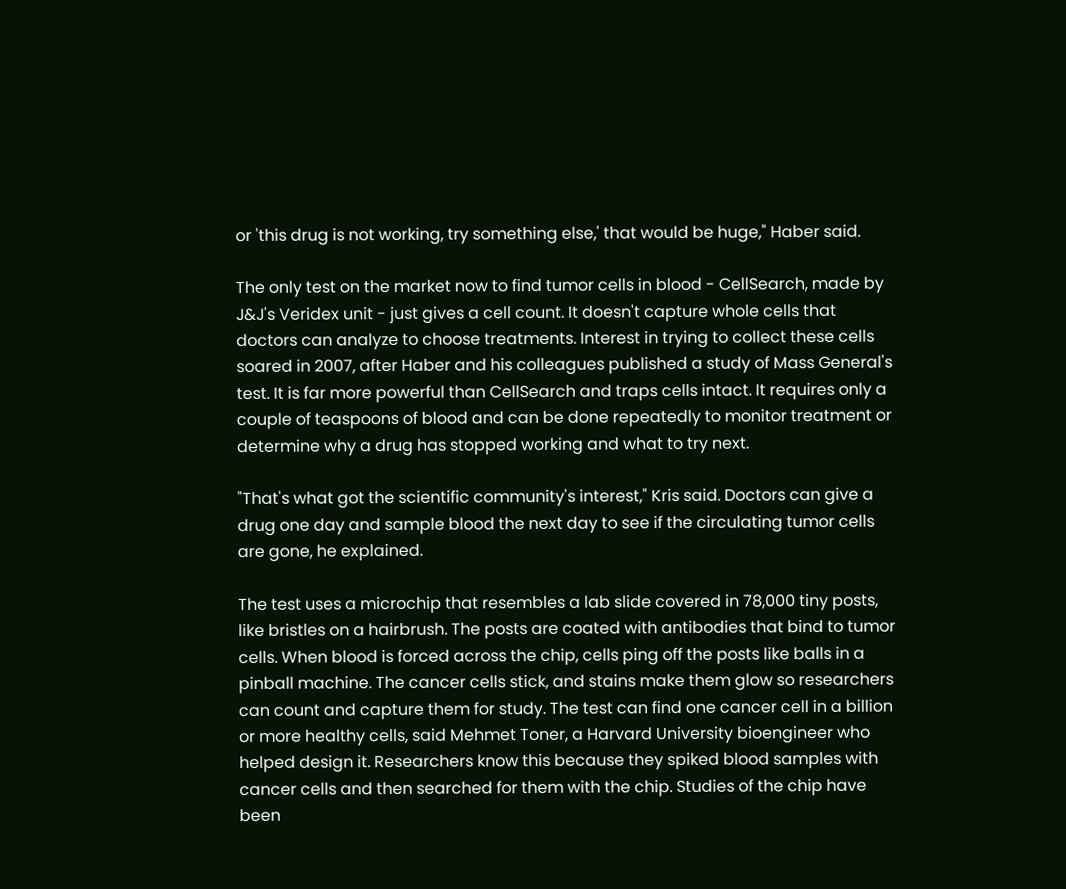or 'this drug is not working, try something else,' that would be huge," Haber said.

The only test on the market now to find tumor cells in blood - CellSearch, made by J&J's Veridex unit - just gives a cell count. It doesn't capture whole cells that doctors can analyze to choose treatments. Interest in trying to collect these cells soared in 2007, after Haber and his colleagues published a study of Mass General's test. It is far more powerful than CellSearch and traps cells intact. It requires only a couple of teaspoons of blood and can be done repeatedly to monitor treatment or determine why a drug has stopped working and what to try next.

"That's what got the scientific community's interest," Kris said. Doctors can give a drug one day and sample blood the next day to see if the circulating tumor cells are gone, he explained.

The test uses a microchip that resembles a lab slide covered in 78,000 tiny posts, like bristles on a hairbrush. The posts are coated with antibodies that bind to tumor cells. When blood is forced across the chip, cells ping off the posts like balls in a pinball machine. The cancer cells stick, and stains make them glow so researchers can count and capture them for study. The test can find one cancer cell in a billion or more healthy cells, said Mehmet Toner, a Harvard University bioengineer who helped design it. Researchers know this because they spiked blood samples with cancer cells and then searched for them with the chip. Studies of the chip have been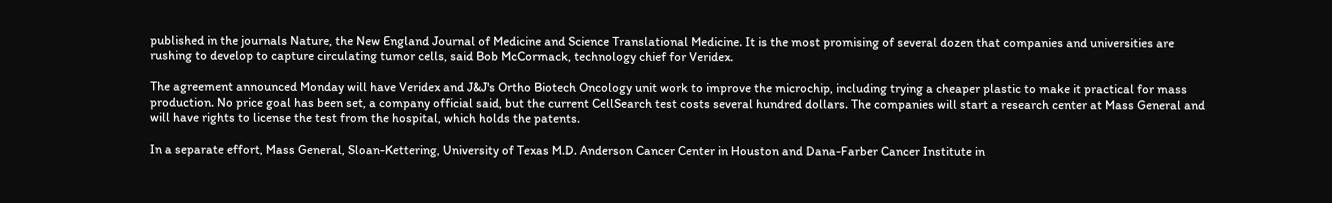published in the journals Nature, the New England Journal of Medicine and Science Translational Medicine. It is the most promising of several dozen that companies and universities are rushing to develop to capture circulating tumor cells, said Bob McCormack, technology chief for Veridex.

The agreement announced Monday will have Veridex and J&J's Ortho Biotech Oncology unit work to improve the microchip, including trying a cheaper plastic to make it practical for mass production. No price goal has been set, a company official said, but the current CellSearch test costs several hundred dollars. The companies will start a research center at Mass General and will have rights to license the test from the hospital, which holds the patents.

In a separate effort, Mass General, Sloan-Kettering, University of Texas M.D. Anderson Cancer Center in Houston and Dana-Farber Cancer Institute in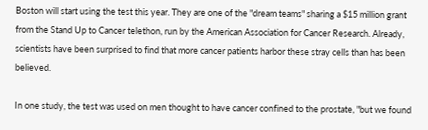Boston will start using the test this year. They are one of the "dream teams" sharing a $15 million grant from the Stand Up to Cancer telethon, run by the American Association for Cancer Research. Already, scientists have been surprised to find that more cancer patients harbor these stray cells than has been believed.

In one study, the test was used on men thought to have cancer confined to the prostate, "but we found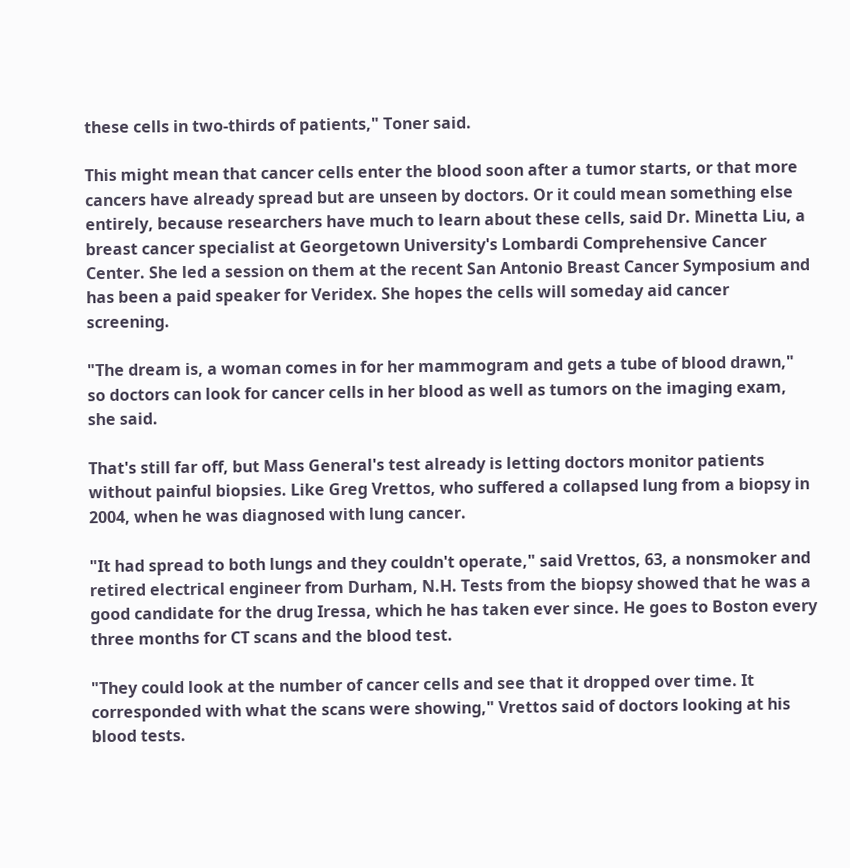these cells in two-thirds of patients," Toner said.

This might mean that cancer cells enter the blood soon after a tumor starts, or that more cancers have already spread but are unseen by doctors. Or it could mean something else entirely, because researchers have much to learn about these cells, said Dr. Minetta Liu, a breast cancer specialist at Georgetown University's Lombardi Comprehensive Cancer Center. She led a session on them at the recent San Antonio Breast Cancer Symposium and has been a paid speaker for Veridex. She hopes the cells will someday aid cancer screening.

"The dream is, a woman comes in for her mammogram and gets a tube of blood drawn," so doctors can look for cancer cells in her blood as well as tumors on the imaging exam, she said.

That's still far off, but Mass General's test already is letting doctors monitor patients without painful biopsies. Like Greg Vrettos, who suffered a collapsed lung from a biopsy in 2004, when he was diagnosed with lung cancer.

"It had spread to both lungs and they couldn't operate," said Vrettos, 63, a nonsmoker and retired electrical engineer from Durham, N.H. Tests from the biopsy showed that he was a good candidate for the drug Iressa, which he has taken ever since. He goes to Boston every three months for CT scans and the blood test.

"They could look at the number of cancer cells and see that it dropped over time. It corresponded with what the scans were showing," Vrettos said of doctors looking at his blood tests.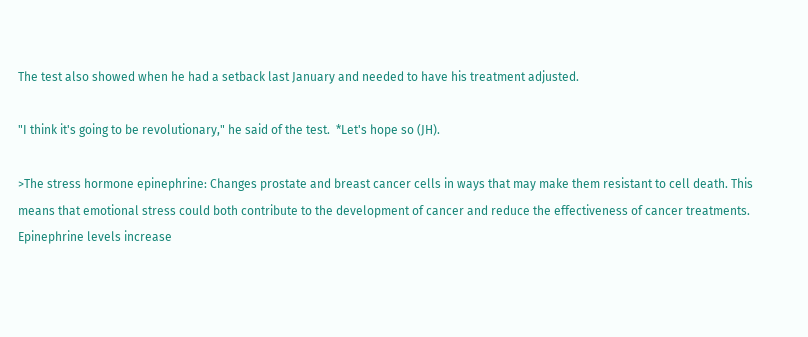The test also showed when he had a setback last January and needed to have his treatment adjusted.

"I think it's going to be revolutionary," he said of the test.  *Let's hope so (JH).

>The stress hormone epinephrine: Changes prostate and breast cancer cells in ways that may make them resistant to cell death. This means that emotional stress could both contribute to the development of cancer and reduce the effectiveness of cancer treatments.  Epinephrine levels increase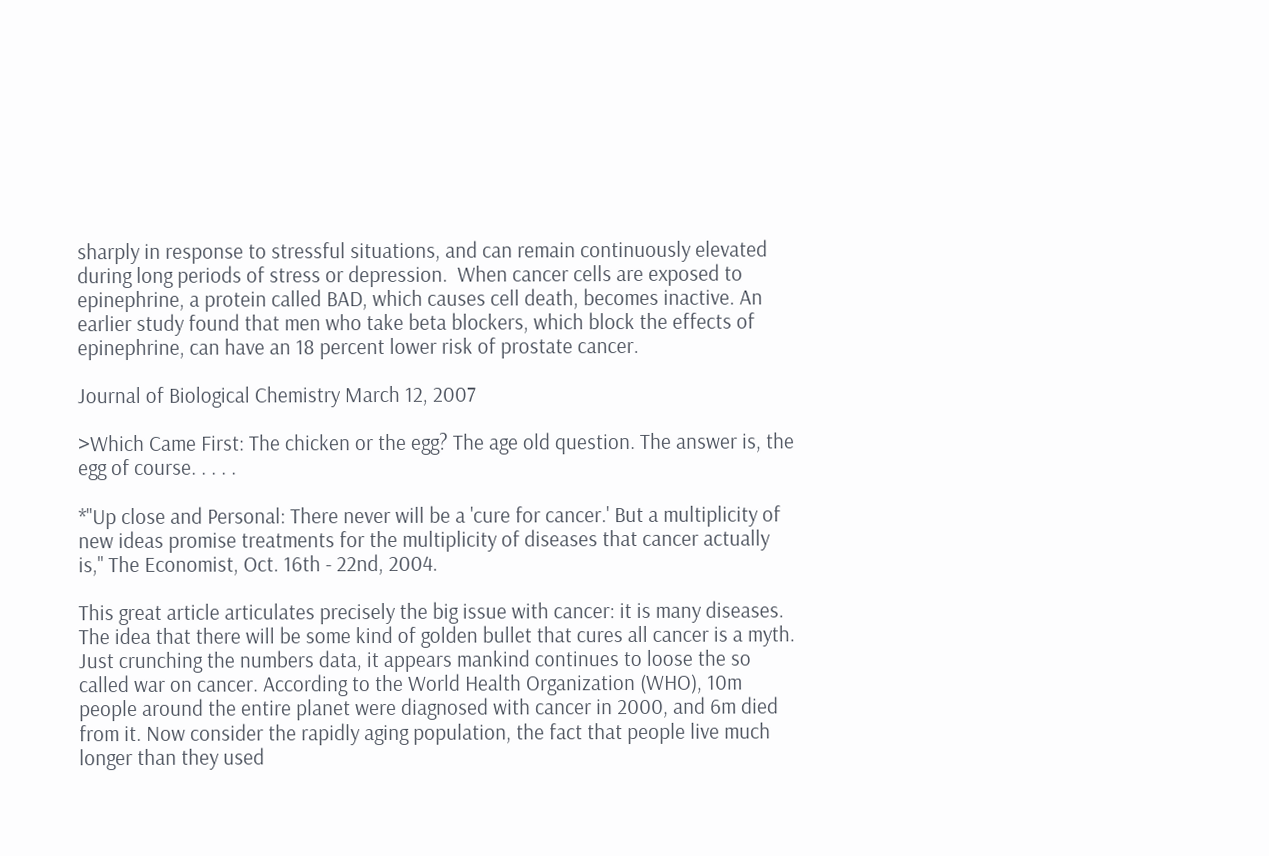sharply in response to stressful situations, and can remain continuously elevated during long periods of stress or depression.  When cancer cells are exposed to epinephrine, a protein called BAD, which causes cell death, becomes inactive. An earlier study found that men who take beta blockers, which block the effects of epinephrine, can have an 18 percent lower risk of prostate cancer.

Journal of Biological Chemistry March 12, 2007

>Which Came First: The chicken or the egg? The age old question. The answer is, the egg of course. . . . .

*"Up close and Personal: There never will be a 'cure for cancer.' But a multiplicity of new ideas promise treatments for the multiplicity of diseases that cancer actually is," The Economist, Oct. 16th - 22nd, 2004.

This great article articulates precisely the big issue with cancer: it is many diseases. The idea that there will be some kind of golden bullet that cures all cancer is a myth. Just crunching the numbers data, it appears mankind continues to loose the so called war on cancer. According to the World Health Organization (WHO), 10m people around the entire planet were diagnosed with cancer in 2000, and 6m died from it. Now consider the rapidly aging population, the fact that people live much longer than they used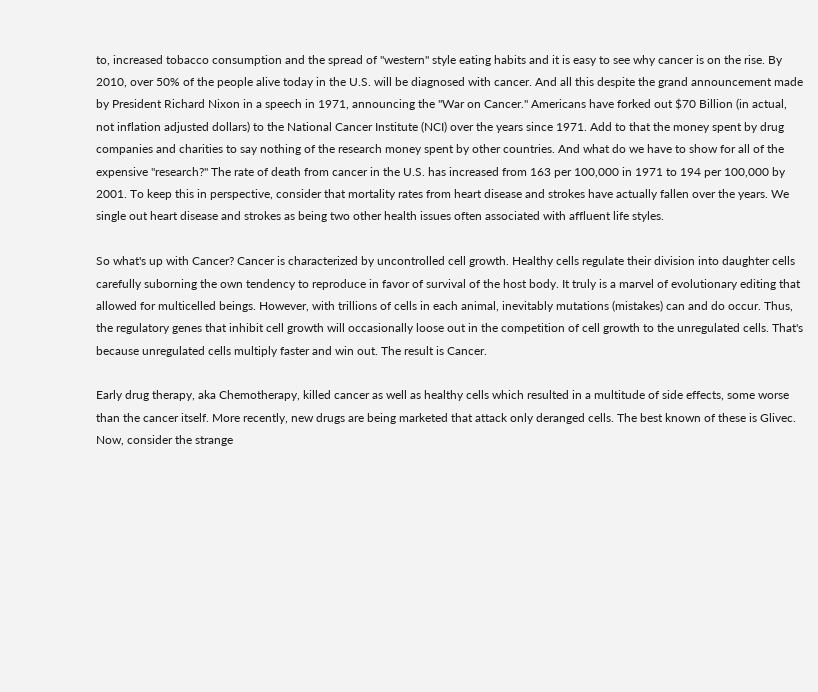to, increased tobacco consumption and the spread of "western" style eating habits and it is easy to see why cancer is on the rise. By 2010, over 50% of the people alive today in the U.S. will be diagnosed with cancer. And all this despite the grand announcement made by President Richard Nixon in a speech in 1971, announcing the "War on Cancer." Americans have forked out $70 Billion (in actual, not inflation adjusted dollars) to the National Cancer Institute (NCI) over the years since 1971. Add to that the money spent by drug companies and charities to say nothing of the research money spent by other countries. And what do we have to show for all of the expensive "research?" The rate of death from cancer in the U.S. has increased from 163 per 100,000 in 1971 to 194 per 100,000 by 2001. To keep this in perspective, consider that mortality rates from heart disease and strokes have actually fallen over the years. We single out heart disease and strokes as being two other health issues often associated with affluent life styles.

So what's up with Cancer? Cancer is characterized by uncontrolled cell growth. Healthy cells regulate their division into daughter cells carefully suborning the own tendency to reproduce in favor of survival of the host body. It truly is a marvel of evolutionary editing that allowed for multicelled beings. However, with trillions of cells in each animal, inevitably mutations (mistakes) can and do occur. Thus, the regulatory genes that inhibit cell growth will occasionally loose out in the competition of cell growth to the unregulated cells. That's because unregulated cells multiply faster and win out. The result is Cancer.

Early drug therapy, aka Chemotherapy, killed cancer as well as healthy cells which resulted in a multitude of side effects, some worse than the cancer itself. More recently, new drugs are being marketed that attack only deranged cells. The best known of these is Glivec. Now, consider the strange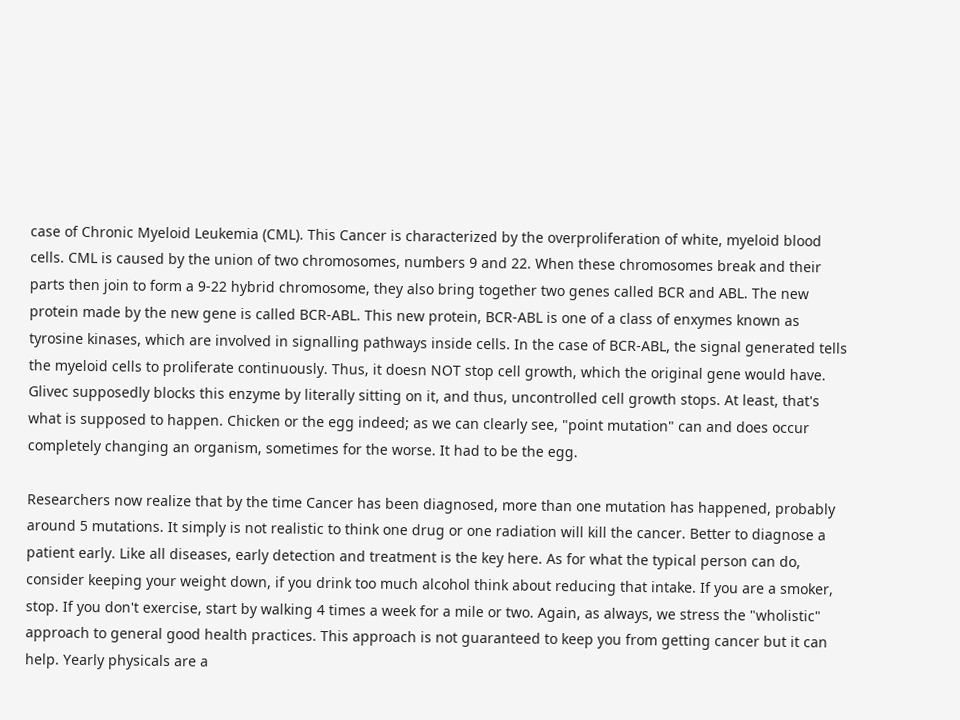case of Chronic Myeloid Leukemia (CML). This Cancer is characterized by the overproliferation of white, myeloid blood cells. CML is caused by the union of two chromosomes, numbers 9 and 22. When these chromosomes break and their parts then join to form a 9-22 hybrid chromosome, they also bring together two genes called BCR and ABL. The new protein made by the new gene is called BCR-ABL. This new protein, BCR-ABL is one of a class of enxymes known as tyrosine kinases, which are involved in signalling pathways inside cells. In the case of BCR-ABL, the signal generated tells the myeloid cells to proliferate continuously. Thus, it doesn NOT stop cell growth, which the original gene would have. Glivec supposedly blocks this enzyme by literally sitting on it, and thus, uncontrolled cell growth stops. At least, that's what is supposed to happen. Chicken or the egg indeed; as we can clearly see, "point mutation" can and does occur completely changing an organism, sometimes for the worse. It had to be the egg.

Researchers now realize that by the time Cancer has been diagnosed, more than one mutation has happened, probably around 5 mutations. It simply is not realistic to think one drug or one radiation will kill the cancer. Better to diagnose a patient early. Like all diseases, early detection and treatment is the key here. As for what the typical person can do, consider keeping your weight down, if you drink too much alcohol think about reducing that intake. If you are a smoker, stop. If you don't exercise, start by walking 4 times a week for a mile or two. Again, as always, we stress the "wholistic" approach to general good health practices. This approach is not guaranteed to keep you from getting cancer but it can help. Yearly physicals are a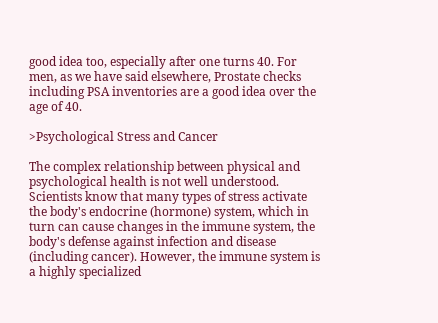good idea too, especially after one turns 40. For men, as we have said elsewhere, Prostate checks including PSA inventories are a good idea over the age of 40.

>Psychological Stress and Cancer

The complex relationship between physical and psychological health is not well understood. Scientists know that many types of stress activate the body's endocrine (hormone) system, which in turn can cause changes in the immune system, the body's defense against infection and disease (including cancer). However, the immune system is a highly specialized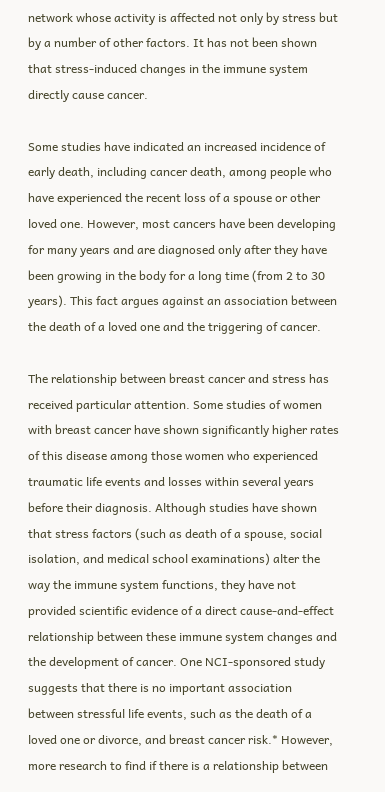network whose activity is affected not only by stress but by a number of other factors. It has not been shown that stress-induced changes in the immune system directly cause cancer.

Some studies have indicated an increased incidence of early death, including cancer death, among people who have experienced the recent loss of a spouse or other loved one. However, most cancers have been developing for many years and are diagnosed only after they have been growing in the body for a long time (from 2 to 30 years). This fact argues against an association between the death of a loved one and the triggering of cancer.

The relationship between breast cancer and stress has received particular attention. Some studies of women with breast cancer have shown significantly higher rates of this disease among those women who experienced traumatic life events and losses within several years before their diagnosis. Although studies have shown that stress factors (such as death of a spouse, social isolation, and medical school examinations) alter the way the immune system functions, they have not provided scientific evidence of a direct cause-and-effect relationship between these immune system changes and the development of cancer. One NCI-sponsored study suggests that there is no important association between stressful life events, such as the death of a loved one or divorce, and breast cancer risk.* However, more research to find if there is a relationship between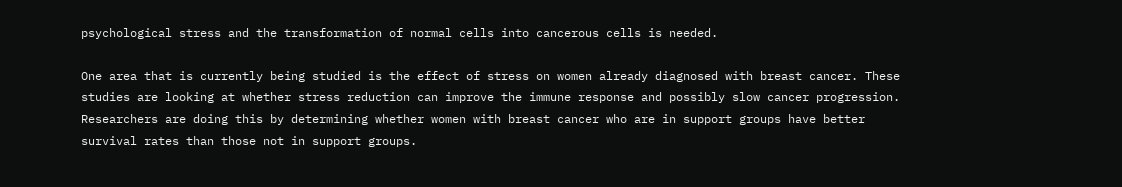psychological stress and the transformation of normal cells into cancerous cells is needed.

One area that is currently being studied is the effect of stress on women already diagnosed with breast cancer. These studies are looking at whether stress reduction can improve the immune response and possibly slow cancer progression. Researchers are doing this by determining whether women with breast cancer who are in support groups have better survival rates than those not in support groups.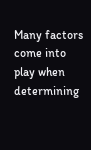Many factors come into play when determining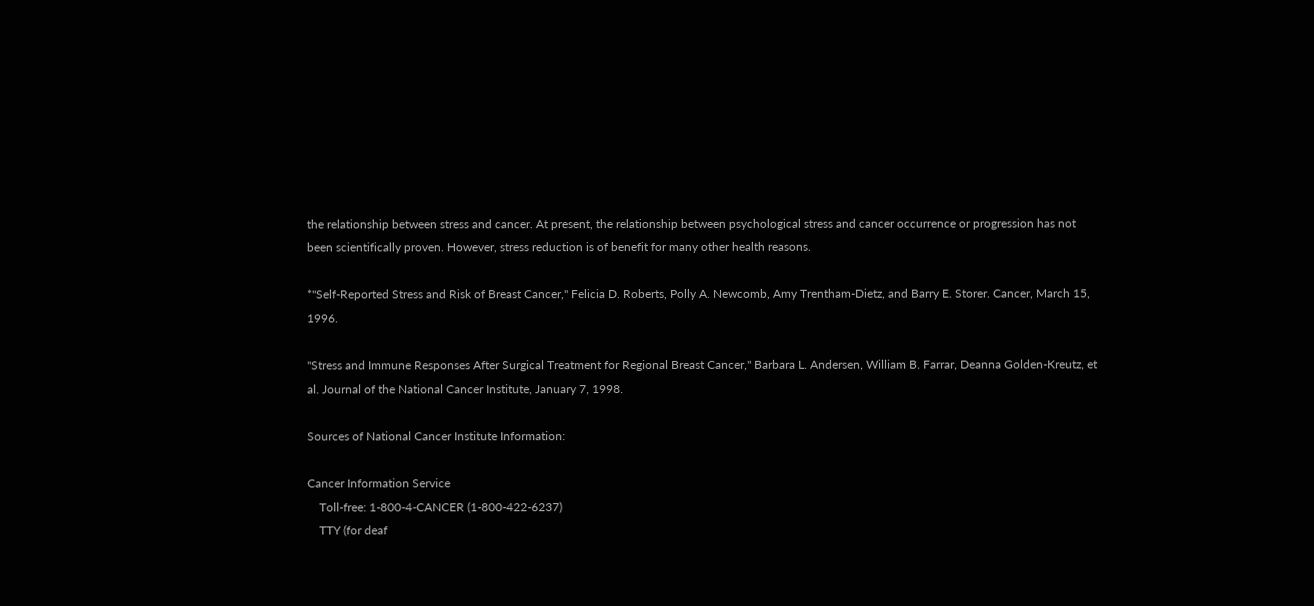the relationship between stress and cancer. At present, the relationship between psychological stress and cancer occurrence or progression has not been scientifically proven. However, stress reduction is of benefit for many other health reasons.

*"Self-Reported Stress and Risk of Breast Cancer," Felicia D. Roberts, Polly A. Newcomb, Amy Trentham-Dietz, and Barry E. Storer. Cancer, March 15, 1996.

"Stress and Immune Responses After Surgical Treatment for Regional Breast Cancer," Barbara L. Andersen, William B. Farrar, Deanna Golden-Kreutz, et al. Journal of the National Cancer Institute, January 7, 1998.

Sources of National Cancer Institute Information:

Cancer Information Service
    Toll-free: 1-800-4-CANCER (1-800-422-6237)
    TTY (for deaf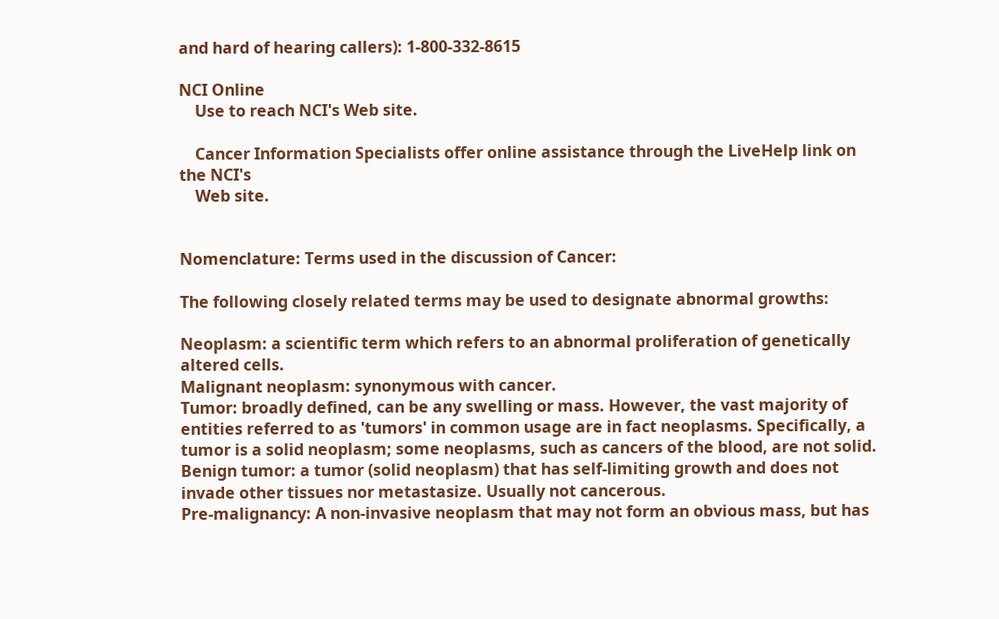and hard of hearing callers): 1-800-332-8615

NCI Online
    Use to reach NCI's Web site.

    Cancer Information Specialists offer online assistance through the LiveHelp link on the NCI's
    Web site.


Nomenclature: Terms used in the discussion of Cancer:

The following closely related terms may be used to designate abnormal growths:

Neoplasm: a scientific term which refers to an abnormal proliferation of genetically altered cells.
Malignant neoplasm: synonymous with cancer.
Tumor: broadly defined, can be any swelling or mass. However, the vast majority of entities referred to as 'tumors' in common usage are in fact neoplasms. Specifically, a tumor is a solid neoplasm; some neoplasms, such as cancers of the blood, are not solid.
Benign tumor: a tumor (solid neoplasm) that has self-limiting growth and does not invade other tissues nor metastasize. Usually not cancerous.
Pre-malignancy: A non-invasive neoplasm that may not form an obvious mass, but has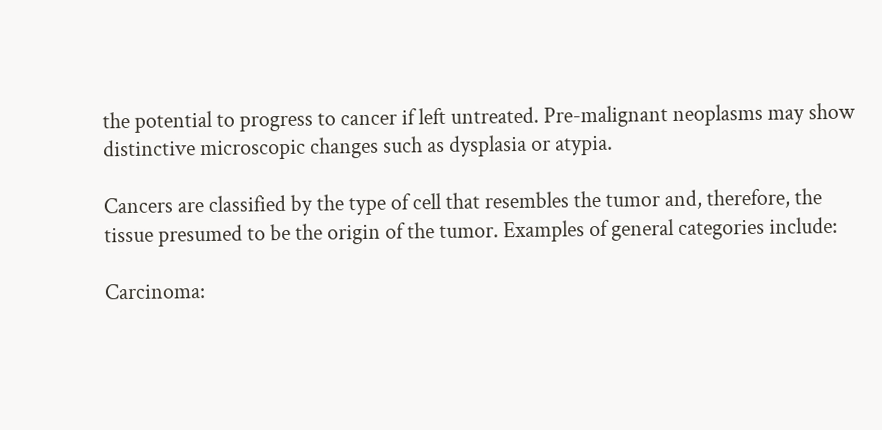the potential to progress to cancer if left untreated. Pre-malignant neoplasms may show distinctive microscopic changes such as dysplasia or atypia.

Cancers are classified by the type of cell that resembles the tumor and, therefore, the tissue presumed to be the origin of the tumor. Examples of general categories include:

Carcinoma: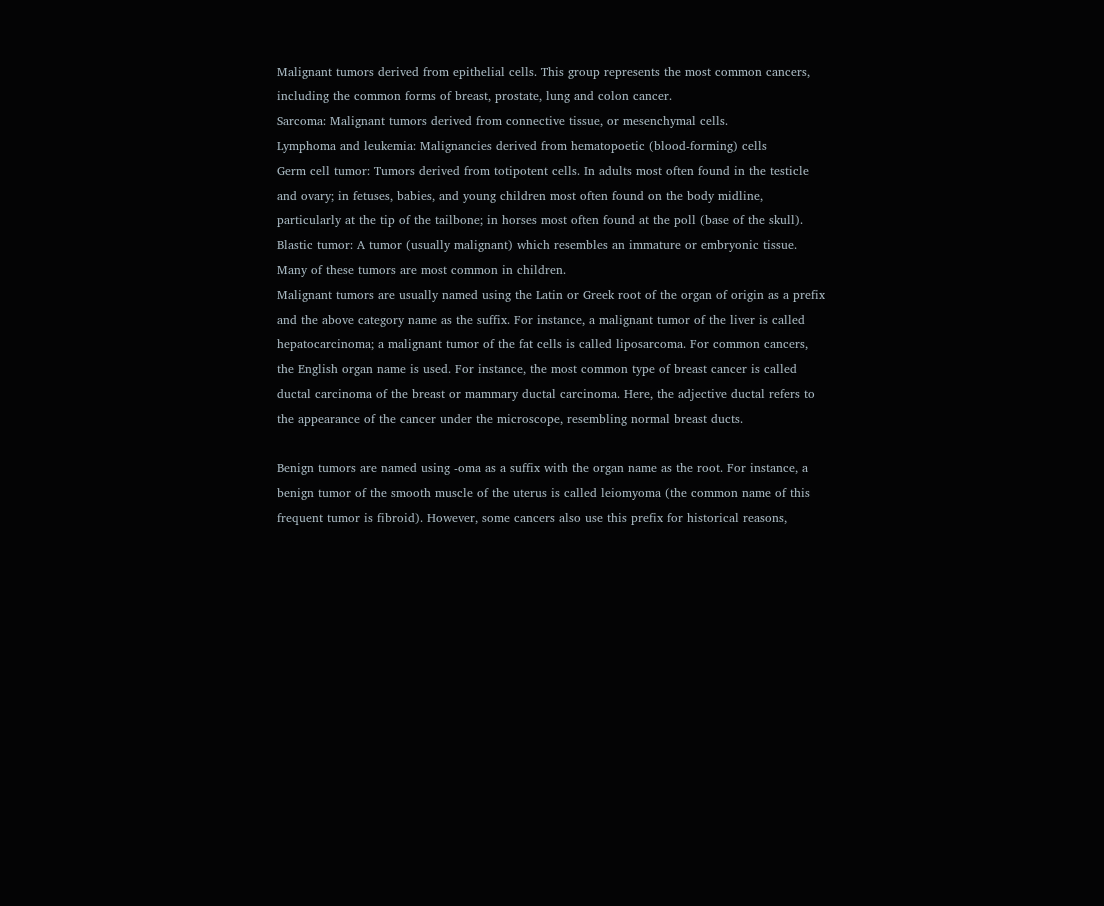Malignant tumors derived from epithelial cells. This group represents the most common cancers, including the common forms of breast, prostate, lung and colon cancer.
Sarcoma: Malignant tumors derived from connective tissue, or mesenchymal cells.
Lymphoma and leukemia: Malignancies derived from hematopoetic (blood-forming) cells
Germ cell tumor: Tumors derived from totipotent cells. In adults most often found in the testicle and ovary; in fetuses, babies, and young children most often found on the body midline, particularly at the tip of the tailbone; in horses most often found at the poll (base of the skull).
Blastic tumor: A tumor (usually malignant) which resembles an immature or embryonic tissue. Many of these tumors are most common in children.
Malignant tumors are usually named using the Latin or Greek root of the organ of origin as a prefix and the above category name as the suffix. For instance, a malignant tumor of the liver is called hepatocarcinoma; a malignant tumor of the fat cells is called liposarcoma. For common cancers, the English organ name is used. For instance, the most common type of breast cancer is called ductal carcinoma of the breast or mammary ductal carcinoma. Here, the adjective ductal refers to the appearance of the cancer under the microscope, resembling normal breast ducts.

Benign tumors are named using -oma as a suffix with the organ name as the root. For instance, a benign tumor of the smooth muscle of the uterus is called leiomyoma (the common name of this frequent tumor is fibroid). However, some cancers also use this prefix for historical reasons,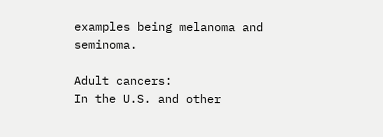examples being melanoma and seminoma.

Adult cancers:
In the U.S. and other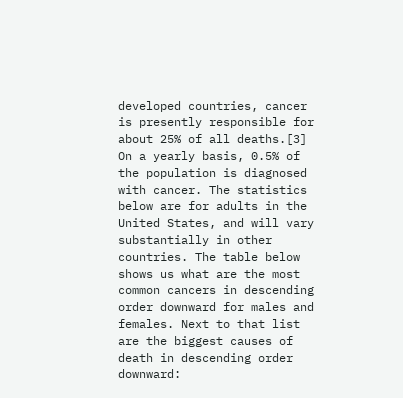developed countries, cancer is presently responsible for about 25% of all deaths.[3] On a yearly basis, 0.5% of the population is diagnosed with cancer. The statistics below are for adults in the United States, and will vary substantially in other countries. The table below shows us what are the most common cancers in descending order downward for males and females. Next to that list are the biggest causes of death in descending order downward: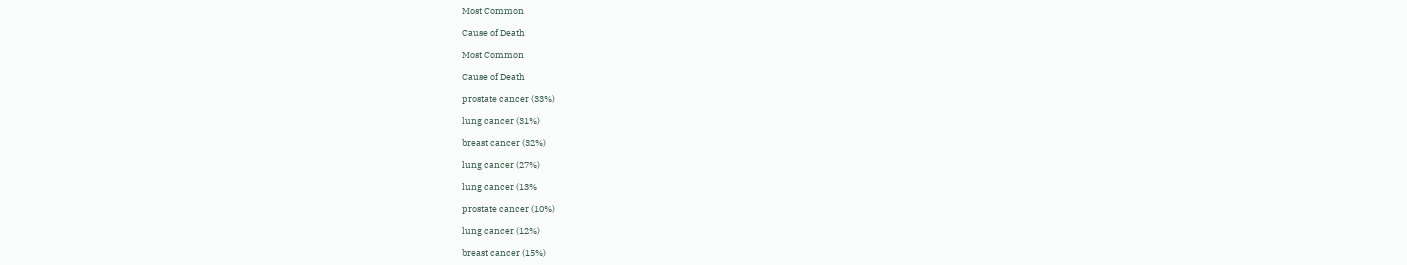Most Common

Cause of Death

Most Common

Cause of Death

prostate cancer (33%)

lung cancer (31%)

breast cancer (32%)

lung cancer (27%)

lung cancer (13%

prostate cancer (10%)

lung cancer (12%)

breast cancer (15%)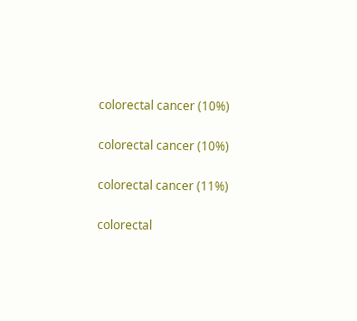colorectal cancer (10%)

colorectal cancer (10%)

colorectal cancer (11%)

colorectal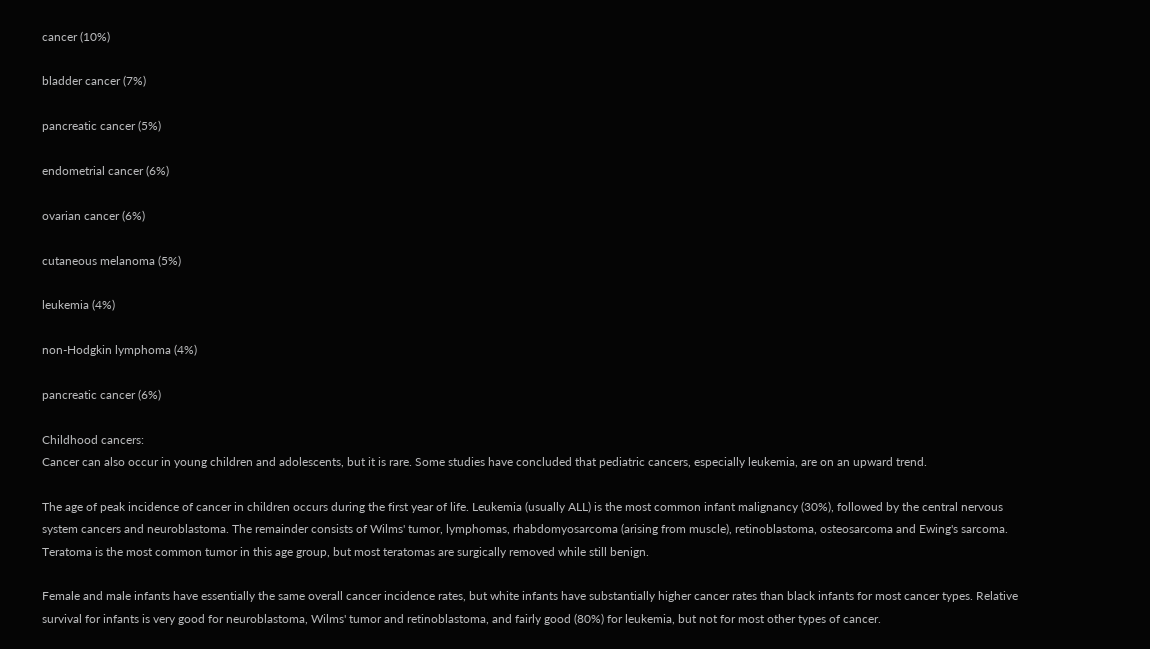cancer (10%)

bladder cancer (7%)

pancreatic cancer (5%)

endometrial cancer (6%)

ovarian cancer (6%)

cutaneous melanoma (5%)

leukemia (4%)

non-Hodgkin lymphoma (4%)

pancreatic cancer (6%)

Childhood cancers:
Cancer can also occur in young children and adolescents, but it is rare. Some studies have concluded that pediatric cancers, especially leukemia, are on an upward trend.

The age of peak incidence of cancer in children occurs during the first year of life. Leukemia (usually ALL) is the most common infant malignancy (30%), followed by the central nervous system cancers and neuroblastoma. The remainder consists of Wilms' tumor, lymphomas, rhabdomyosarcoma (arising from muscle), retinoblastoma, osteosarcoma and Ewing's sarcoma. Teratoma is the most common tumor in this age group, but most teratomas are surgically removed while still benign.

Female and male infants have essentially the same overall cancer incidence rates, but white infants have substantially higher cancer rates than black infants for most cancer types. Relative survival for infants is very good for neuroblastoma, Wilms' tumor and retinoblastoma, and fairly good (80%) for leukemia, but not for most other types of cancer.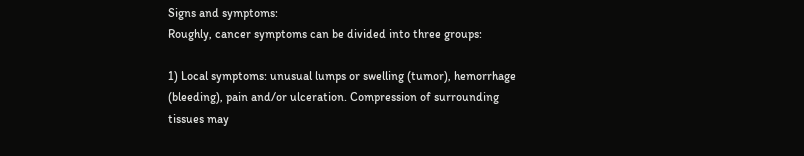Signs and symptoms:
Roughly, cancer symptoms can be divided into three groups:

1) Local symptoms: unusual lumps or swelling (tumor), hemorrhage (bleeding), pain and/or ulceration. Compression of surrounding tissues may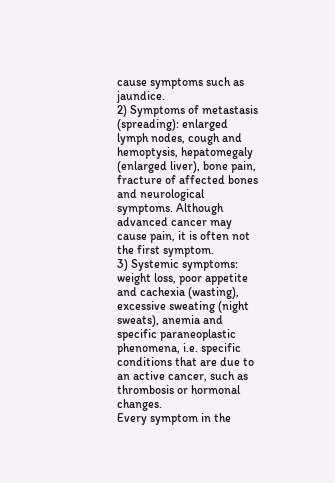cause symptoms such as jaundice.
2) Symptoms of metastasis (spreading): enlarged lymph nodes, cough and hemoptysis, hepatomegaly (enlarged liver), bone pain, fracture of affected bones and neurological symptoms. Although advanced cancer may cause pain, it is often not the first symptom.
3) Systemic symptoms: weight loss, poor appetite and cachexia (wasting), excessive sweating (night sweats), anemia and specific paraneoplastic phenomena, i.e. specific conditions that are due to an active cancer, such as thrombosis or hormonal changes.
Every symptom in the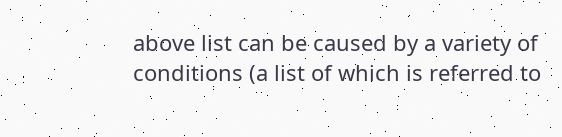above list can be caused by a variety of conditions (a list of which is referred to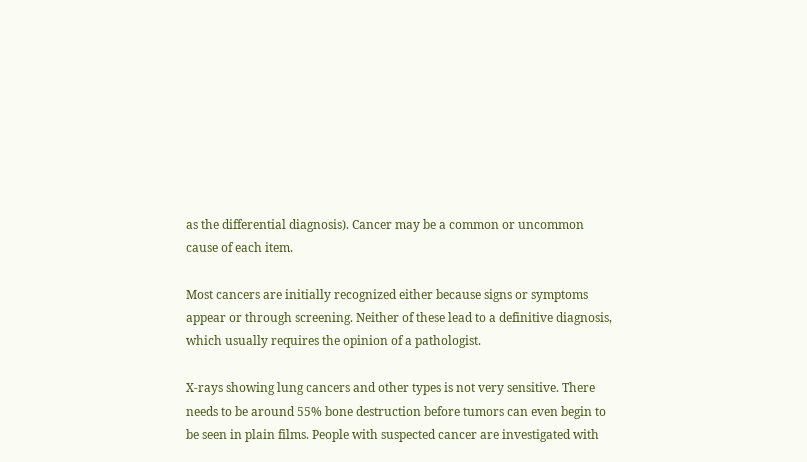as the differential diagnosis). Cancer may be a common or uncommon cause of each item.

Most cancers are initially recognized either because signs or symptoms appear or through screening. Neither of these lead to a definitive diagnosis, which usually requires the opinion of a pathologist.

X-rays showing lung cancers and other types is not very sensitive. There needs to be around 55% bone destruction before tumors can even begin to be seen in plain films. People with suspected cancer are investigated with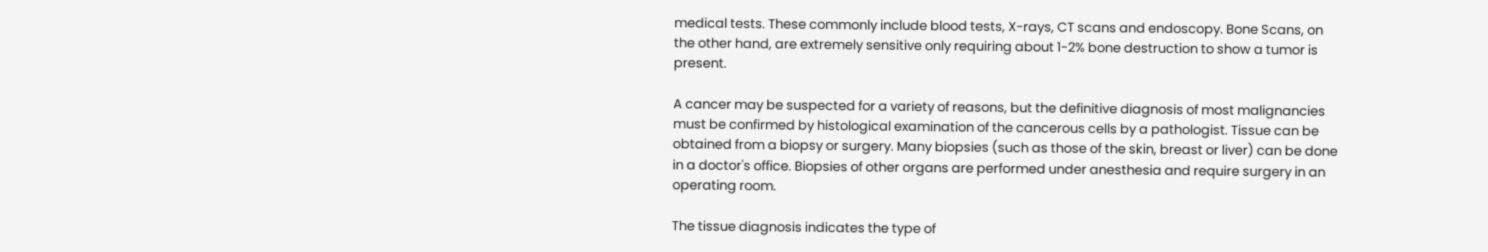medical tests. These commonly include blood tests, X-rays, CT scans and endoscopy. Bone Scans, on the other hand, are extremely sensitive only requiring about 1-2% bone destruction to show a tumor is present.

A cancer may be suspected for a variety of reasons, but the definitive diagnosis of most malignancies must be confirmed by histological examination of the cancerous cells by a pathologist. Tissue can be obtained from a biopsy or surgery. Many biopsies (such as those of the skin, breast or liver) can be done in a doctor's office. Biopsies of other organs are performed under anesthesia and require surgery in an operating room.

The tissue diagnosis indicates the type of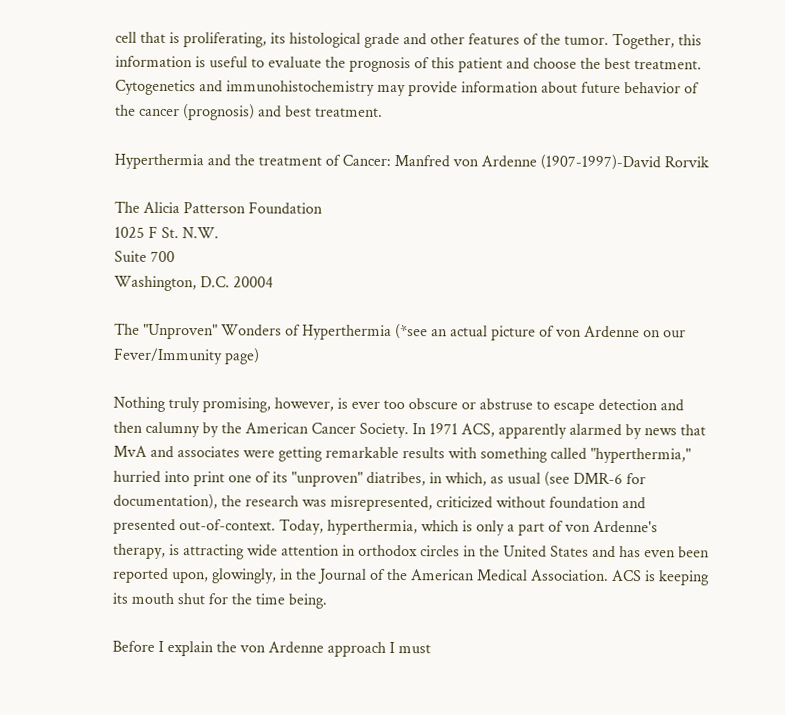cell that is proliferating, its histological grade and other features of the tumor. Together, this information is useful to evaluate the prognosis of this patient and choose the best treatment. Cytogenetics and immunohistochemistry may provide information about future behavior of the cancer (prognosis) and best treatment.

Hyperthermia and the treatment of Cancer: Manfred von Ardenne (1907-1997)-David Rorvik

The Alicia Patterson Foundation
1025 F St. N.W.
Suite 700
Washington, D.C. 20004

The "Unproven" Wonders of Hyperthermia (*see an actual picture of von Ardenne on our Fever/Immunity page)

Nothing truly promising, however, is ever too obscure or abstruse to escape detection and then calumny by the American Cancer Society. In 1971 ACS, apparently alarmed by news that MvA and associates were getting remarkable results with something called "hyperthermia," hurried into print one of its "unproven" diatribes, in which, as usual (see DMR-6 for documentation), the research was misrepresented, criticized without foundation and presented out-of-context. Today, hyperthermia, which is only a part of von Ardenne's therapy, is attracting wide attention in orthodox circles in the United States and has even been reported upon, glowingly, in the Journal of the American Medical Association. ACS is keeping its mouth shut for the time being.

Before I explain the von Ardenne approach I must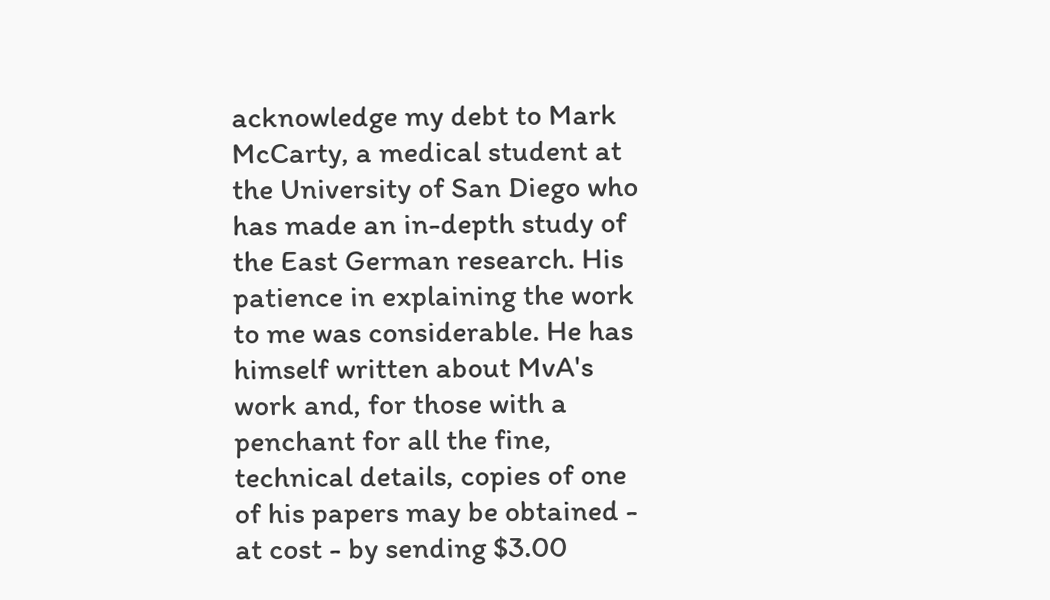acknowledge my debt to Mark McCarty, a medical student at the University of San Diego who has made an in-depth study of the East German research. His patience in explaining the work to me was considerable. He has himself written about MvA's work and, for those with a penchant for all the fine, technical details, copies of one of his papers may be obtained - at cost - by sending $3.00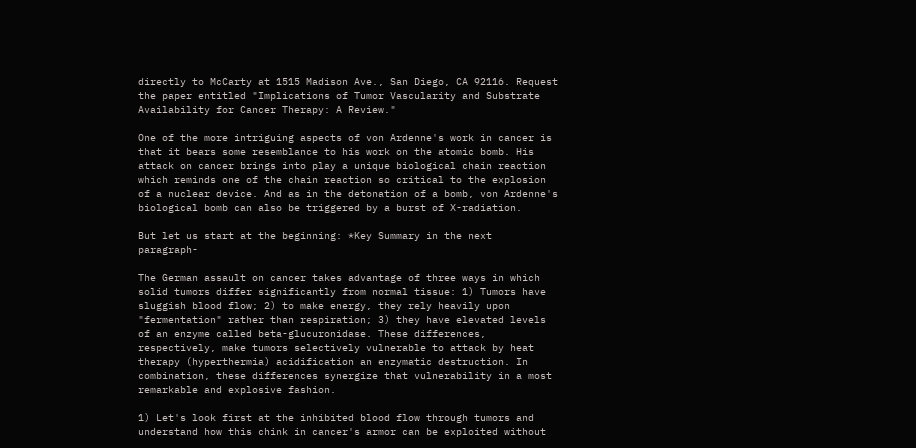directly to McCarty at 1515 Madison Ave., San Diego, CA 92116. Request the paper entitled "Implications of Tumor Vascularity and Substrate Availability for Cancer Therapy: A Review."

One of the more intriguing aspects of von Ardenne's work in cancer is that it bears some resemblance to his work on the atomic bomb. His attack on cancer brings into play a unique biological chain reaction which reminds one of the chain reaction so critical to the explosion of a nuclear device. And as in the detonation of a bomb, von Ardenne's biological bomb can also be triggered by a burst of X-radiation.

But let us start at the beginning: *Key Summary in the next  paragraph-

The German assault on cancer takes advantage of three ways in which solid tumors differ significantly from normal tissue: 1) Tumors have sluggish blood flow; 2) to make energy, they rely heavily upon "fermentation" rather than respiration; 3) they have elevated levels of an enzyme called beta-glucuronidase. These differences, respectively, make tumors selectively vulnerable to attack by heat therapy (hyperthermia) acidification an enzymatic destruction. In combination, these differences synergize that vulnerability in a most remarkable and explosive fashion.

1) Let's look first at the inhibited blood flow through tumors and understand how this chink in cancer's armor can be exploited without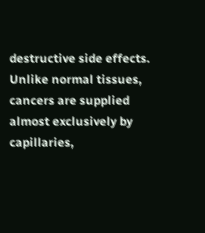destructive side effects. Unlike normal tissues, cancers are supplied almost exclusively by capillaries,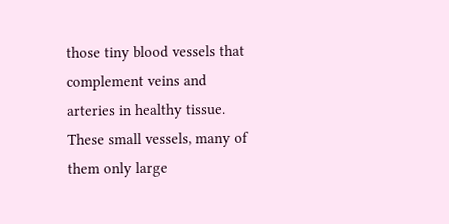those tiny blood vessels that complement veins and arteries in healthy tissue. These small vessels, many of them only large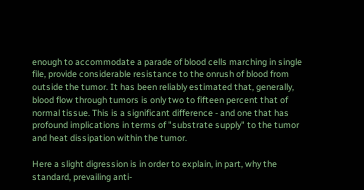enough to accommodate a parade of blood cells marching in single file, provide considerable resistance to the onrush of blood from outside the tumor. It has been reliably estimated that, generally, blood flow through tumors is only two to fifteen percent that of normal tissue. This is a significant difference - and one that has profound implications in terms of "substrate supply" to the tumor and heat dissipation within the tumor.

Here a slight digression is in order to explain, in part, why the standard, prevailing anti-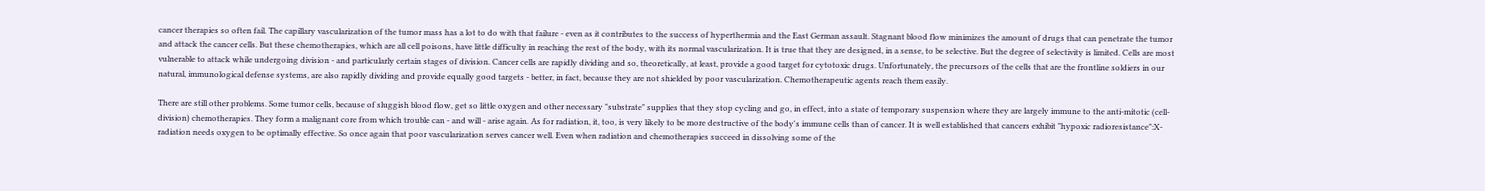cancer therapies so often fail. The capillary vascularization of the tumor mass has a lot to do with that failure - even as it contributes to the success of hyperthermia and the East German assault. Stagnant blood flow minimizes the amount of drugs that can penetrate the tumor and attack the cancer cells. But these chemotherapies, which are all cell poisons, have little difficulty in reaching the rest of the body, with its normal vascularization. It is true that they are designed, in a sense, to be selective. But the degree of selectivity is limited. Cells are most vulnerable to attack while undergoing division - and particularly certain stages of division. Cancer cells are rapidly dividing and so, theoretically, at least, provide a good target for cytotoxic drugs. Unfortunately, the precursors of the cells that are the frontline soldiers in our natural, immunological defense systems, are also rapidly dividing and provide equally good targets - better, in fact, because they are not shielded by poor vascularization. Chemotherapeutic agents reach them easily.

There are still other problems. Some tumor cells, because of sluggish blood flow, get so little oxygen and other necessary "substrate" supplies that they stop cycling and go, in effect, into a state of temporary suspension where they are largely immune to the anti-mitotic (cell-division) chemotherapies. They form a malignant core from which trouble can - and will - arise again. As for radiation, it, too, is very likely to be more destructive of the body's immune cells than of cancer. It is well established that cancers exhibit "hypoxic radioresistance":X-radiation needs oxygen to be optimally effective. So once again that poor vascularization serves cancer well. Even when radiation and chemotherapies succeed in dissolving some of the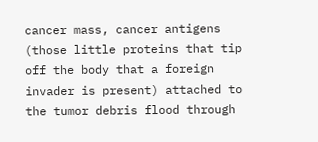cancer mass, cancer antigens (those little proteins that tip off the body that a foreign invader is present) attached to the tumor debris flood through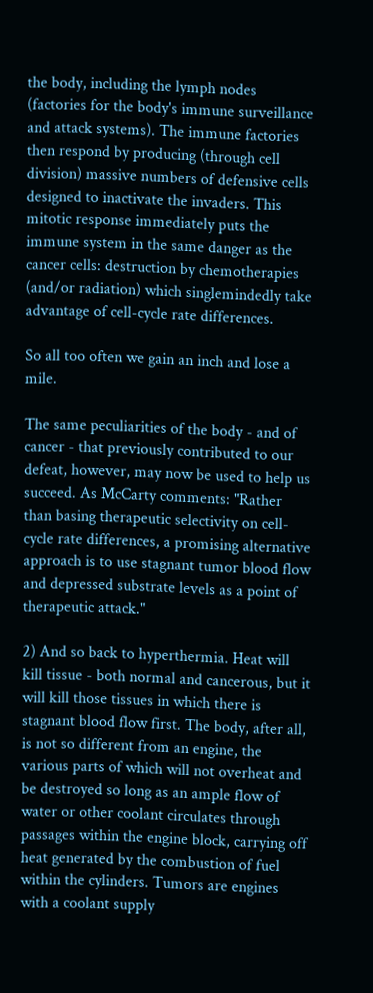the body, including the lymph nodes (factories for the body's immune surveillance and attack systems). The immune factories then respond by producing (through cell division) massive numbers of defensive cells designed to inactivate the invaders. This mitotic response immediately puts the immune system in the same danger as the cancer cells: destruction by chemotherapies (and/or radiation) which singlemindedly take advantage of cell-cycle rate differences.

So all too often we gain an inch and lose a mile.

The same peculiarities of the body - and of cancer - that previously contributed to our defeat, however, may now be used to help us succeed. As McCarty comments: "Rather than basing therapeutic selectivity on cell-cycle rate differences, a promising alternative approach is to use stagnant tumor blood flow and depressed substrate levels as a point of therapeutic attack."

2) And so back to hyperthermia. Heat will kill tissue - both normal and cancerous, but it will kill those tissues in which there is stagnant blood flow first. The body, after all, is not so different from an engine, the various parts of which will not overheat and be destroyed so long as an ample flow of water or other coolant circulates through passages within the engine block, carrying off heat generated by the combustion of fuel within the cylinders. Tumors are engines with a coolant supply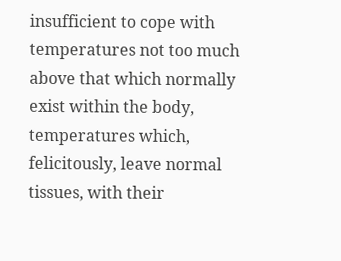insufficient to cope with temperatures not too much above that which normally exist within the body, temperatures which, felicitously, leave normal tissues, with their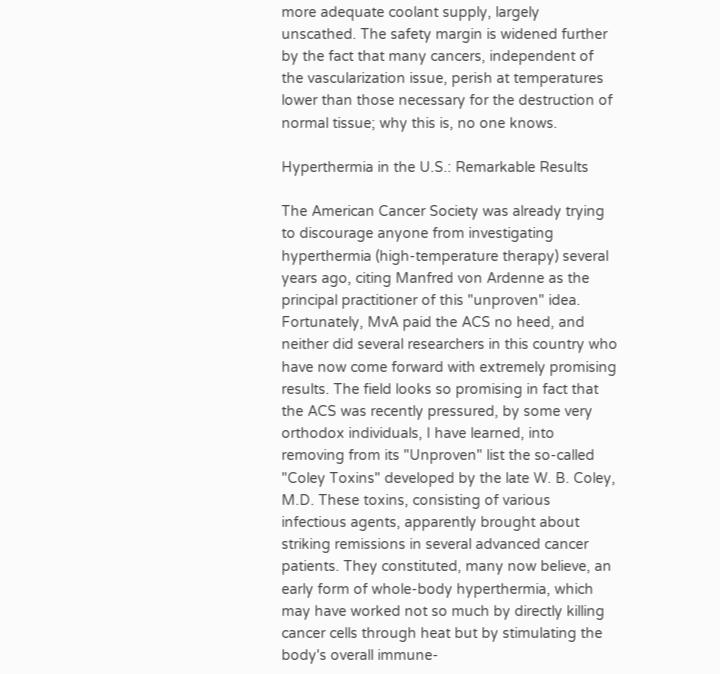more adequate coolant supply, largely unscathed. The safety margin is widened further by the fact that many cancers, independent of the vascularization issue, perish at temperatures lower than those necessary for the destruction of normal tissue; why this is, no one knows.

Hyperthermia in the U.S.: Remarkable Results

The American Cancer Society was already trying to discourage anyone from investigating hyperthermia (high-temperature therapy) several years ago, citing Manfred von Ardenne as the principal practitioner of this "unproven" idea. Fortunately, MvA paid the ACS no heed, and neither did several researchers in this country who have now come forward with extremely promising results. The field looks so promising in fact that the ACS was recently pressured, by some very orthodox individuals, I have learned, into removing from its "Unproven" list the so-called "Coley Toxins" developed by the late W. B. Coley, M.D. These toxins, consisting of various infectious agents, apparently brought about striking remissions in several advanced cancer patients. They constituted, many now believe, an early form of whole-body hyperthermia, which may have worked not so much by directly killing cancer cells through heat but by stimulating the body's overall immune-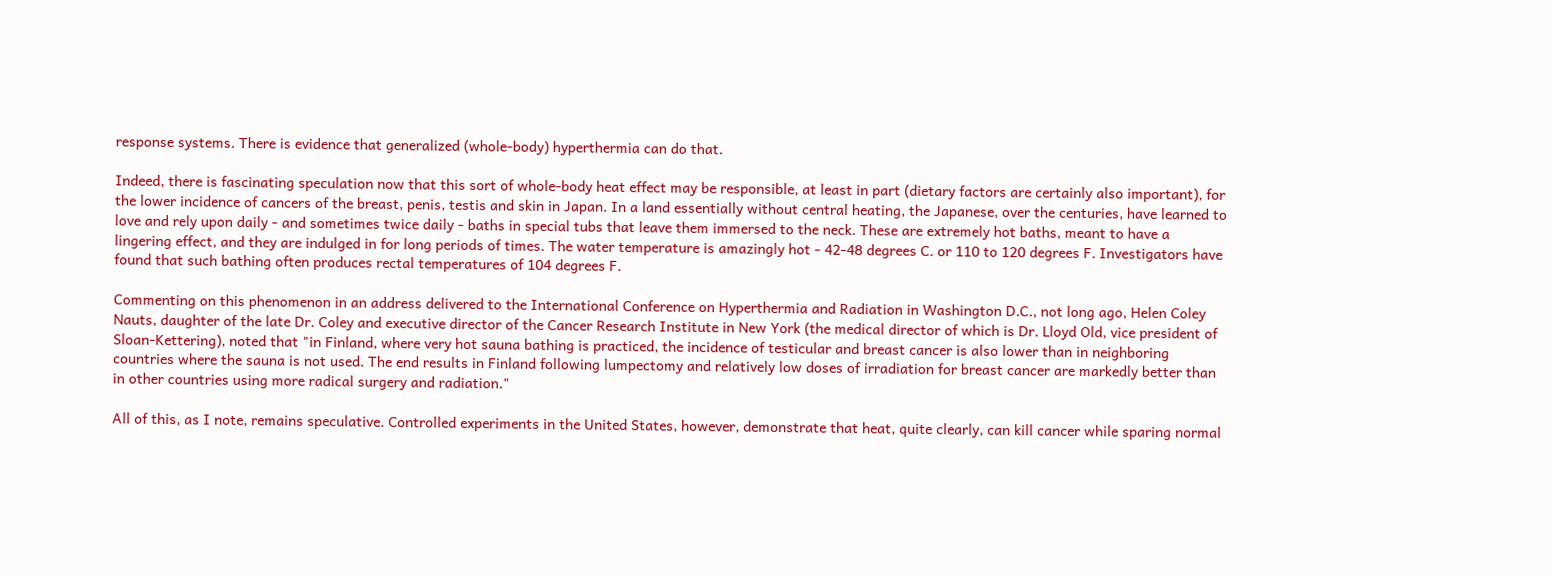response systems. There is evidence that generalized (whole-body) hyperthermia can do that.

Indeed, there is fascinating speculation now that this sort of whole-body heat effect may be responsible, at least in part (dietary factors are certainly also important), for the lower incidence of cancers of the breast, penis, testis and skin in Japan. In a land essentially without central heating, the Japanese, over the centuries, have learned to love and rely upon daily - and sometimes twice daily - baths in special tubs that leave them immersed to the neck. These are extremely hot baths, meant to have a lingering effect, and they are indulged in for long periods of times. The water temperature is amazingly hot - 42-48 degrees C. or 110 to 120 degrees F. Investigators have found that such bathing often produces rectal temperatures of 104 degrees F.

Commenting on this phenomenon in an address delivered to the International Conference on Hyperthermia and Radiation in Washington D.C., not long ago, Helen Coley Nauts, daughter of the late Dr. Coley and executive director of the Cancer Research Institute in New York (the medical director of which is Dr. Lloyd Old, vice president of Sloan-Kettering), noted that "in Finland, where very hot sauna bathing is practiced, the incidence of testicular and breast cancer is also lower than in neighboring countries where the sauna is not used. The end results in Finland following lumpectomy and relatively low doses of irradiation for breast cancer are markedly better than in other countries using more radical surgery and radiation."

All of this, as I note, remains speculative. Controlled experiments in the United States, however, demonstrate that heat, quite clearly, can kill cancer while sparing normal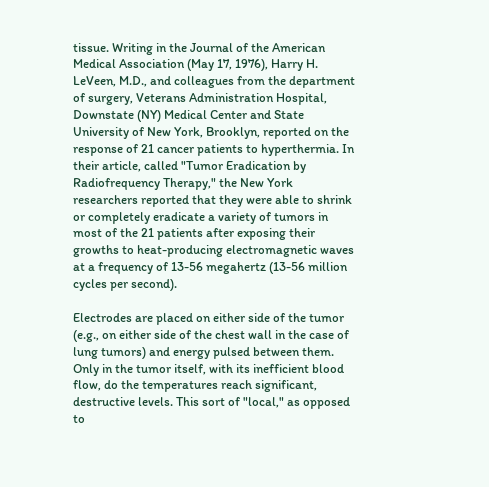tissue. Writing in the Journal of the American Medical Association (May 17, 1976), Harry H. LeVeen, M.D., and colleagues from the department of surgery, Veterans Administration Hospital, Downstate (NY) Medical Center and State University of New York, Brooklyn, reported on the response of 21 cancer patients to hyperthermia. In their article, called "Tumor Eradication by Radiofrequency Therapy," the New York researchers reported that they were able to shrink or completely eradicate a variety of tumors in most of the 21 patients after exposing their growths to heat-producing electromagnetic waves at a frequency of 13-56 megahertz (13-56 million cycles per second).

Electrodes are placed on either side of the tumor (e.g., on either side of the chest wall in the case of lung tumors) and energy pulsed between them. Only in the tumor itself, with its inefficient blood flow, do the temperatures reach significant, destructive levels. This sort of "local," as opposed to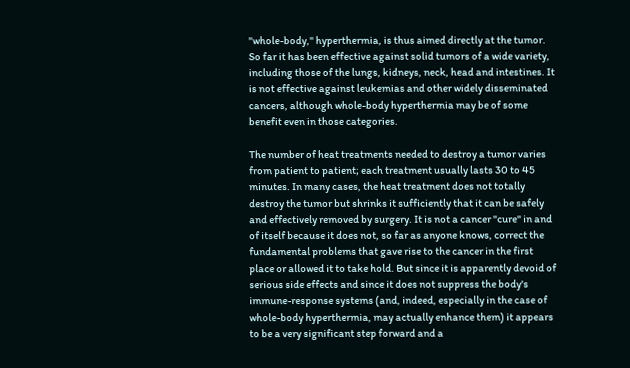"whole-body," hyperthermia, is thus aimed directly at the tumor. So far it has been effective against solid tumors of a wide variety, including those of the lungs, kidneys, neck, head and intestines. It is not effective against leukemias and other widely disseminated cancers, although whole-body hyperthermia may be of some benefit even in those categories.

The number of heat treatments needed to destroy a tumor varies from patient to patient; each treatment usually lasts 30 to 45 minutes. In many cases, the heat treatment does not totally destroy the tumor but shrinks it sufficiently that it can be safely and effectively removed by surgery. It is not a cancer "cure" in and of itself because it does not, so far as anyone knows, correct the fundamental problems that gave rise to the cancer in the first place or allowed it to take hold. But since it is apparently devoid of serious side effects and since it does not suppress the body's immune-response systems (and, indeed, especially in the case of whole-body hyperthermia, may actually enhance them) it appears to be a very significant step forward and a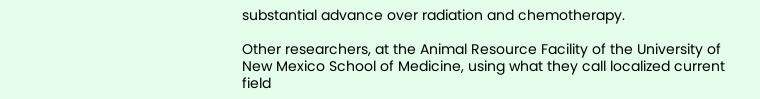substantial advance over radiation and chemotherapy.

Other researchers, at the Animal Resource Facility of the University of New Mexico School of Medicine, using what they call localized current field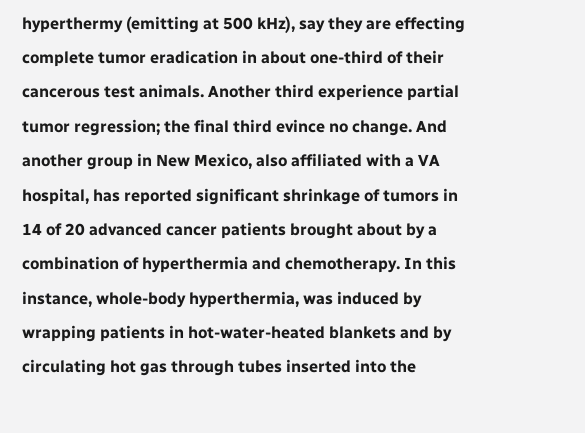hyperthermy (emitting at 500 kHz), say they are effecting complete tumor eradication in about one-third of their cancerous test animals. Another third experience partial tumor regression; the final third evince no change. And another group in New Mexico, also affiliated with a VA hospital, has reported significant shrinkage of tumors in 14 of 20 advanced cancer patients brought about by a combination of hyperthermia and chemotherapy. In this instance, whole-body hyperthermia, was induced by wrapping patients in hot-water-heated blankets and by circulating hot gas through tubes inserted into the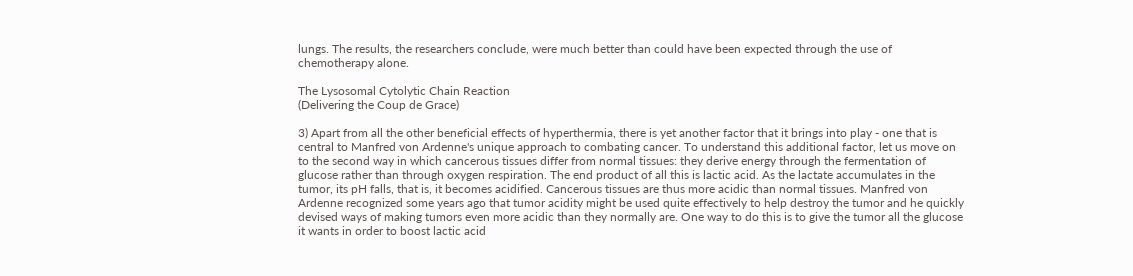lungs. The results, the researchers conclude, were much better than could have been expected through the use of chemotherapy alone.

The Lysosomal Cytolytic Chain Reaction
(Delivering the Coup de Grace)

3) Apart from all the other beneficial effects of hyperthermia, there is yet another factor that it brings into play - one that is central to Manfred von Ardenne's unique approach to combating cancer. To understand this additional factor, let us move on to the second way in which cancerous tissues differ from normal tissues: they derive energy through the fermentation of glucose rather than through oxygen respiration. The end product of all this is lactic acid. As the lactate accumulates in the tumor, its pH falls, that is, it becomes acidified. Cancerous tissues are thus more acidic than normal tissues. Manfred von Ardenne recognized some years ago that tumor acidity might be used quite effectively to help destroy the tumor and he quickly devised ways of making tumors even more acidic than they normally are. One way to do this is to give the tumor all the glucose it wants in order to boost lactic acid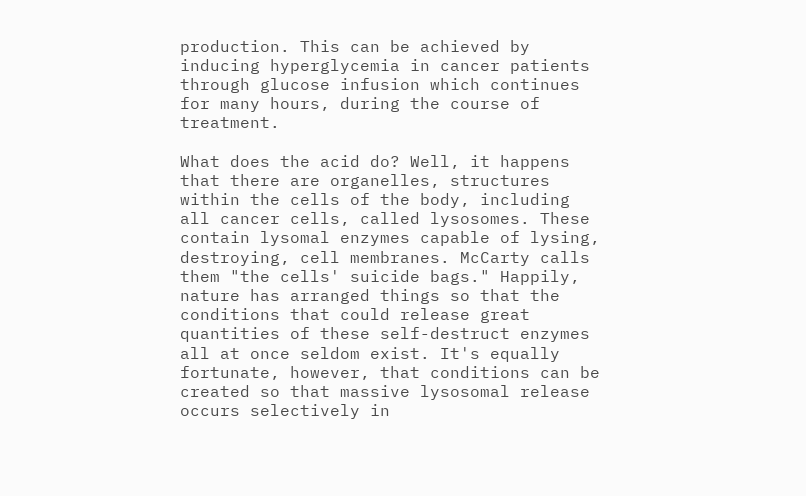production. This can be achieved by inducing hyperglycemia in cancer patients through glucose infusion which continues for many hours, during the course of treatment.

What does the acid do? Well, it happens that there are organelles, structures within the cells of the body, including all cancer cells, called lysosomes. These contain lysomal enzymes capable of lysing, destroying, cell membranes. McCarty calls them "the cells' suicide bags." Happily, nature has arranged things so that the conditions that could release great quantities of these self-destruct enzymes all at once seldom exist. It's equally fortunate, however, that conditions can be created so that massive lysosomal release occurs selectively in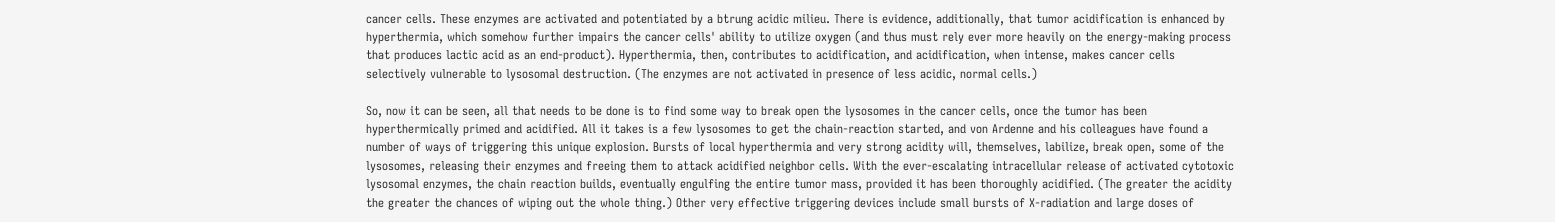cancer cells. These enzymes are activated and potentiated by a btrung acidic milieu. There is evidence, additionally, that tumor acidification is enhanced by hyperthermia, which somehow further impairs the cancer cells' ability to utilize oxygen (and thus must rely ever more heavily on the energy-making process that produces lactic acid as an end-product). Hyperthermia, then, contributes to acidification, and acidification, when intense, makes cancer cells selectively vulnerable to lysosomal destruction. (The enzymes are not activated in presence of less acidic, normal cells.)

So, now it can be seen, all that needs to be done is to find some way to break open the lysosomes in the cancer cells, once the tumor has been hyperthermically primed and acidified. All it takes is a few lysosomes to get the chain-reaction started, and von Ardenne and his colleagues have found a number of ways of triggering this unique explosion. Bursts of local hyperthermia and very strong acidity will, themselves, labilize, break open, some of the lysosomes, releasing their enzymes and freeing them to attack acidified neighbor cells. With the ever-escalating intracellular release of activated cytotoxic lysosomal enzymes, the chain reaction builds, eventually engulfing the entire tumor mass, provided it has been thoroughly acidified. (The greater the acidity the greater the chances of wiping out the whole thing.) Other very effective triggering devices include small bursts of X-radiation and large doses of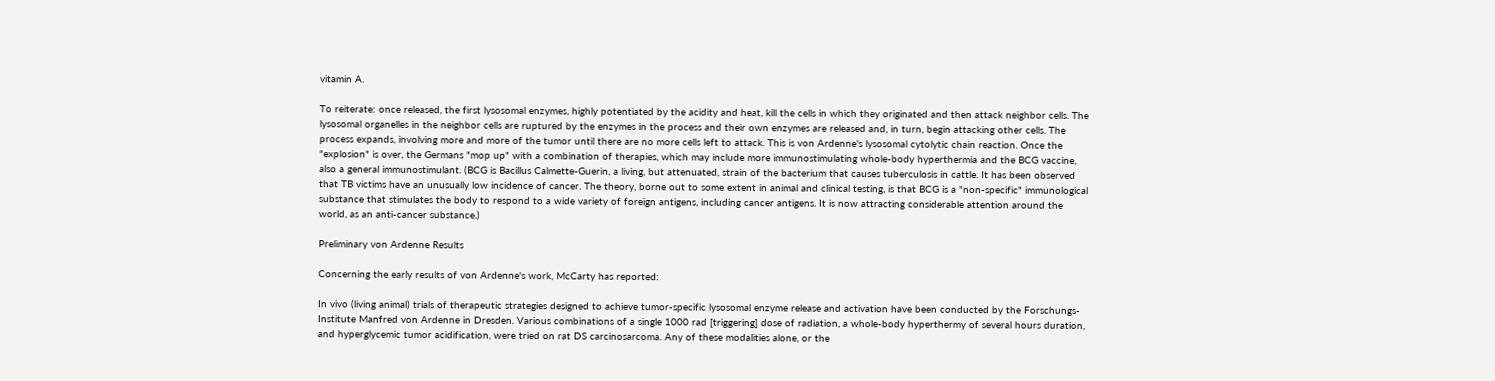vitamin A.

To reiterate: once released, the first lysosomal enzymes, highly potentiated by the acidity and heat, kill the cells in which they originated and then attack neighbor cells. The lysosomal organelles in the neighbor cells are ruptured by the enzymes in the process and their own enzymes are released and, in turn, begin attacking other cells. The process expands, involving more and more of the tumor until there are no more cells left to attack. This is von Ardenne's lysosomal cytolytic chain reaction. Once the "explosion" is over, the Germans "mop up" with a combination of therapies, which may include more immunostimulating whole-body hyperthermia and the BCG vaccine, also a general immunostimulant. (BCG is Bacillus Calmette-Guerin, a living, but attenuated, strain of the bacterium that causes tuberculosis in cattle. It has been observed that TB victims have an unusually low incidence of cancer. The theory, borne out to some extent in animal and clinical testing, is that BCG is a "non-specific" immunological substance that stimulates the body to respond to a wide variety of foreign antigens, including cancer antigens. It is now attracting considerable attention around the world, as an anti-cancer substance.)

Preliminary von Ardenne Results

Concerning the early results of von Ardenne's work, McCarty has reported:

In vivo (living animal) trials of therapeutic strategies designed to achieve tumor-specific lysosomal enzyme release and activation have been conducted by the Forschungs-Institute Manfred von Ardenne in Dresden. Various combinations of a single 1000 rad [triggering] dose of radiation, a whole-body hyperthermy of several hours duration, and hyperglycemic tumor acidification, were tried on rat DS carcinosarcoma. Any of these modalities alone, or the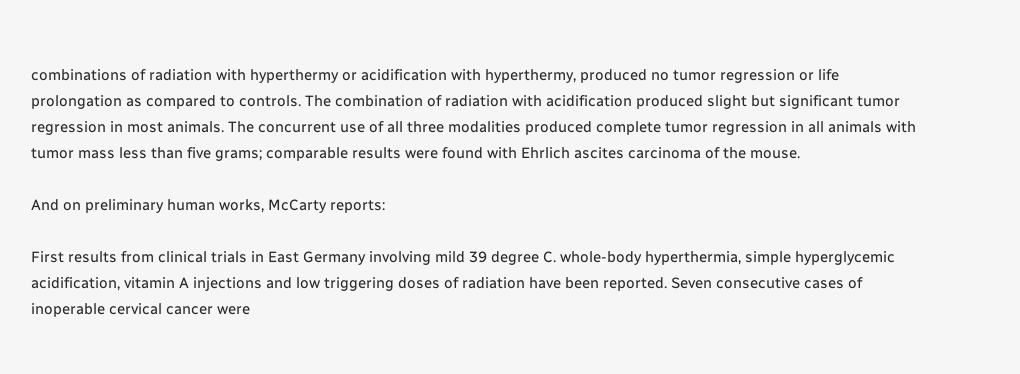combinations of radiation with hyperthermy or acidification with hyperthermy, produced no tumor regression or life prolongation as compared to controls. The combination of radiation with acidification produced slight but significant tumor regression in most animals. The concurrent use of all three modalities produced complete tumor regression in all animals with tumor mass less than five grams; comparable results were found with Ehrlich ascites carcinoma of the mouse.

And on preliminary human works, McCarty reports:

First results from clinical trials in East Germany involving mild 39 degree C. whole-body hyperthermia, simple hyperglycemic acidification, vitamin A injections and low triggering doses of radiation have been reported. Seven consecutive cases of inoperable cervical cancer were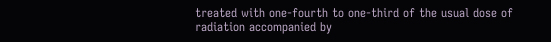treated with one-fourth to one-third of the usual dose of radiation accompanied by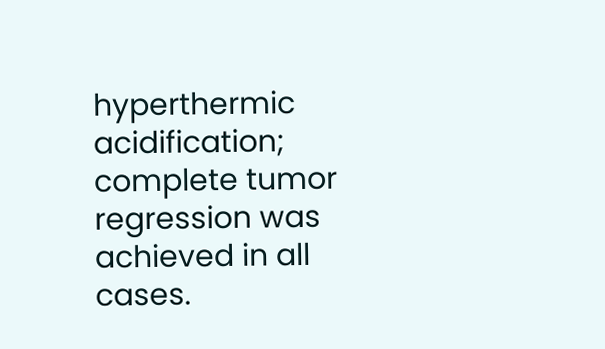hyperthermic acidification; complete tumor regression was achieved in all cases.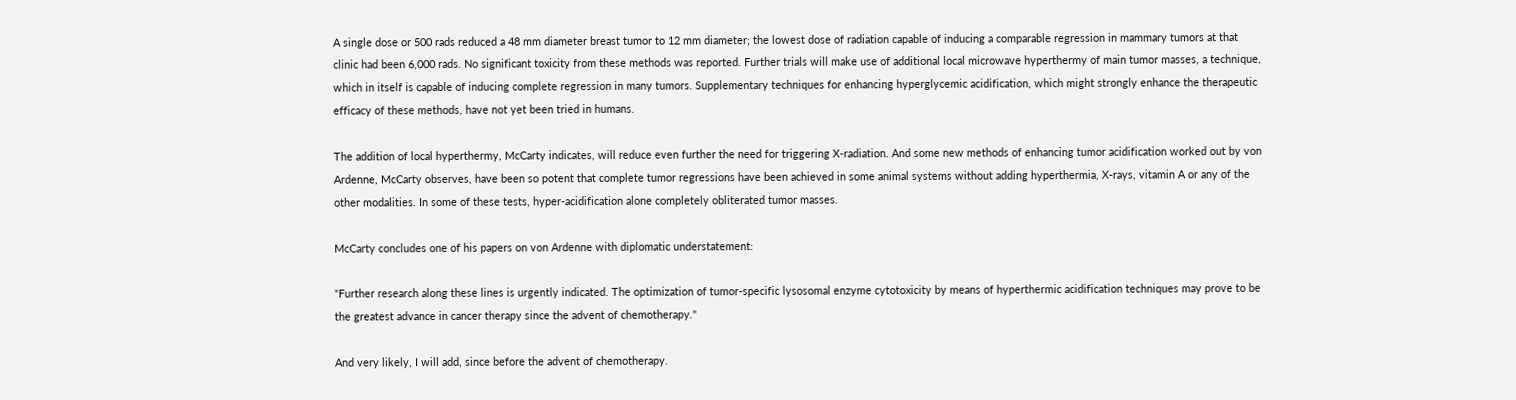A single dose or 500 rads reduced a 48 mm diameter breast tumor to 12 mm diameter; the lowest dose of radiation capable of inducing a comparable regression in mammary tumors at that clinic had been 6,000 rads. No significant toxicity from these methods was reported. Further trials will make use of additional local microwave hyperthermy of main tumor masses, a technique, which in itself is capable of inducing complete regression in many tumors. Supplementary techniques for enhancing hyperglycemic acidification, which might strongly enhance the therapeutic efficacy of these methods, have not yet been tried in humans.

The addition of local hyperthermy, McCarty indicates, will reduce even further the need for triggering X-radiation. And some new methods of enhancing tumor acidification worked out by von Ardenne, McCarty observes, have been so potent that complete tumor regressions have been achieved in some animal systems without adding hyperthermia, X-rays, vitamin A or any of the other modalities. In some of these tests, hyper-acidification alone completely obliterated tumor masses.

McCarty concludes one of his papers on von Ardenne with diplomatic understatement:

"Further research along these lines is urgently indicated. The optimization of tumor-specific lysosomal enzyme cytotoxicity by means of hyperthermic acidification techniques may prove to be the greatest advance in cancer therapy since the advent of chemotherapy."

And very likely, I will add, since before the advent of chemotherapy.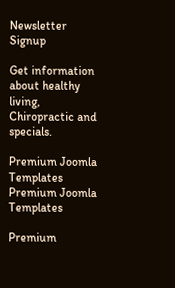Newsletter Signup

Get information about healthy living, Chiropractic and specials.

Premium Joomla Templates
Premium Joomla Templates

Premium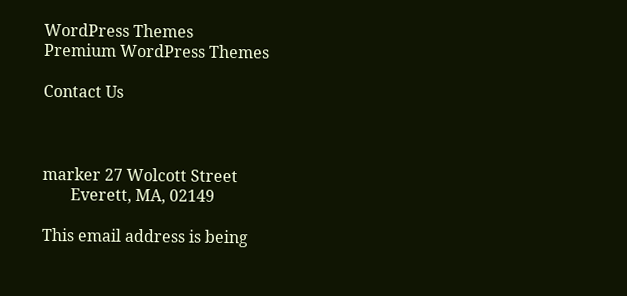WordPress Themes
Premium WordPress Themes

Contact Us



marker 27 Wolcott Street
       Everett, MA, 02149

This email address is being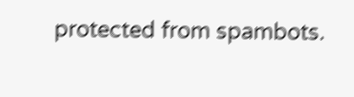protected from spambots.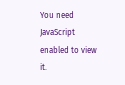You need JavaScript enabled to view it.